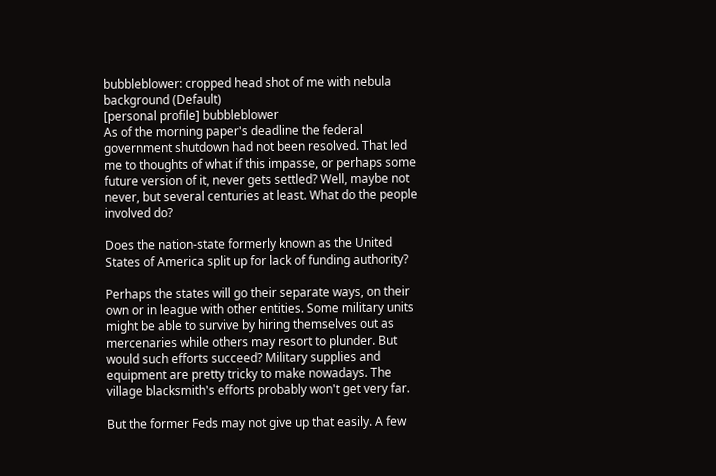bubbleblower: cropped head shot of me with nebula background (Default)
[personal profile] bubbleblower
As of the morning paper's deadline the federal government shutdown had not been resolved. That led me to thoughts of what if this impasse, or perhaps some future version of it, never gets settled? Well, maybe not never, but several centuries at least. What do the people involved do?

Does the nation-state formerly known as the United States of America split up for lack of funding authority?

Perhaps the states will go their separate ways, on their own or in league with other entities. Some military units might be able to survive by hiring themselves out as mercenaries while others may resort to plunder. But would such efforts succeed? Military supplies and equipment are pretty tricky to make nowadays. The village blacksmith's efforts probably won't get very far.

But the former Feds may not give up that easily. A few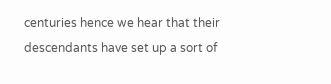centuries hence we hear that their descendants have set up a sort of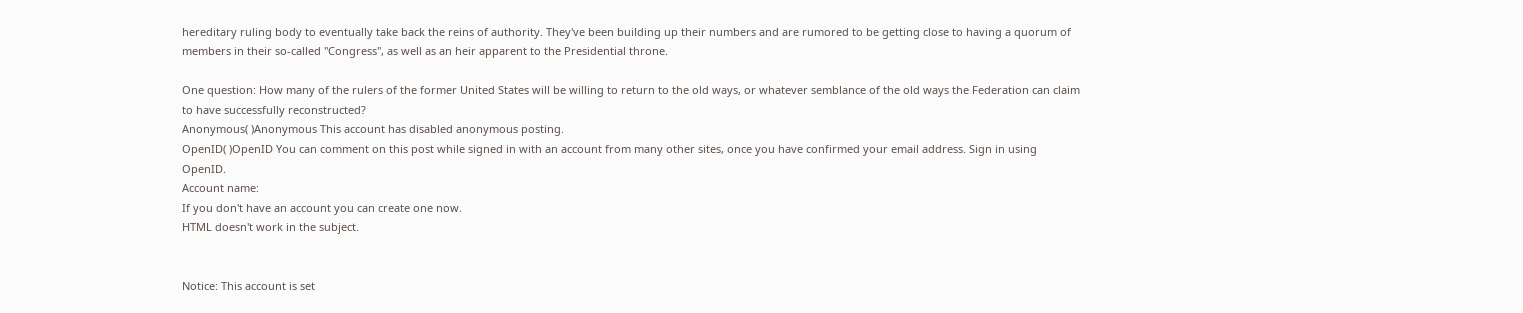hereditary ruling body to eventually take back the reins of authority. They've been building up their numbers and are rumored to be getting close to having a quorum of members in their so-called "Congress", as well as an heir apparent to the Presidential throne.

One question: How many of the rulers of the former United States will be willing to return to the old ways, or whatever semblance of the old ways the Federation can claim to have successfully reconstructed?
Anonymous( )Anonymous This account has disabled anonymous posting.
OpenID( )OpenID You can comment on this post while signed in with an account from many other sites, once you have confirmed your email address. Sign in using OpenID.
Account name:
If you don't have an account you can create one now.
HTML doesn't work in the subject.


Notice: This account is set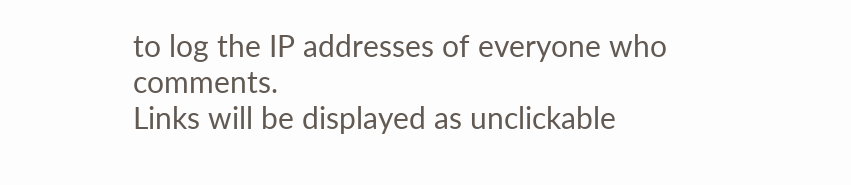to log the IP addresses of everyone who comments.
Links will be displayed as unclickable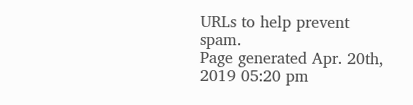URLs to help prevent spam.
Page generated Apr. 20th, 2019 05:20 pm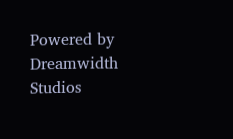Powered by Dreamwidth Studios